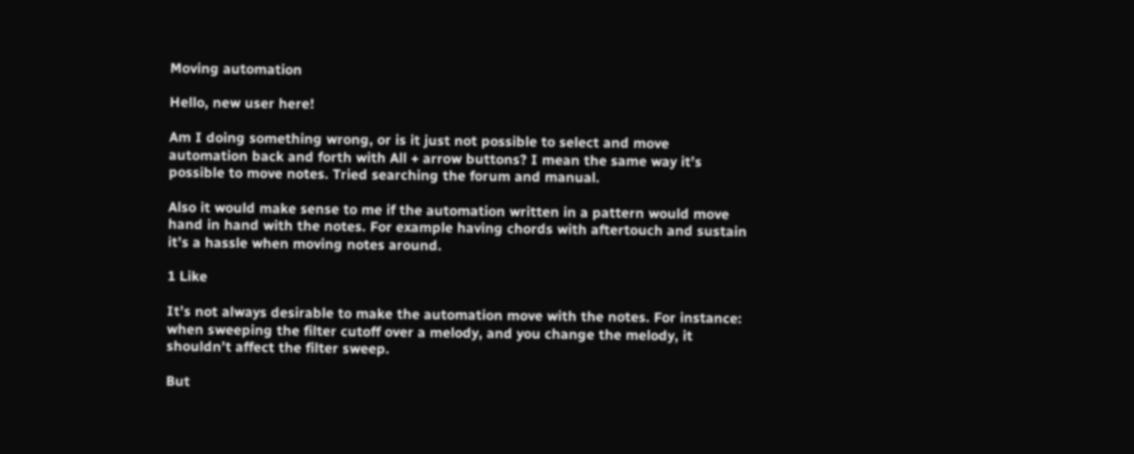Moving automation

Hello, new user here!

Am I doing something wrong, or is it just not possible to select and move automation back and forth with All + arrow buttons? I mean the same way it’s possible to move notes. Tried searching the forum and manual.

Also it would make sense to me if the automation written in a pattern would move hand in hand with the notes. For example having chords with aftertouch and sustain it’s a hassle when moving notes around.

1 Like

It’s not always desirable to make the automation move with the notes. For instance: when sweeping the filter cutoff over a melody, and you change the melody, it shouldn’t affect the filter sweep.

But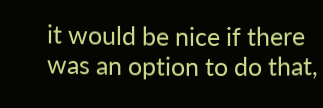it would be nice if there was an option to do that,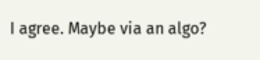I agree. Maybe via an algo?